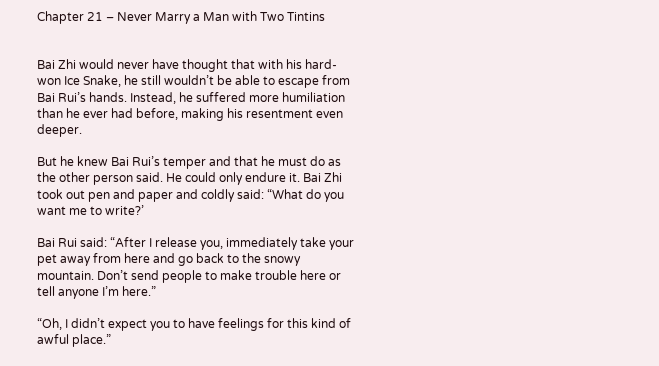Chapter 21 – Never Marry a Man with Two Tintins


Bai Zhi would never have thought that with his hard-won Ice Snake, he still wouldn’t be able to escape from Bai Rui’s hands. Instead, he suffered more humiliation than he ever had before, making his resentment even deeper.

But he knew Bai Rui’s temper and that he must do as the other person said. He could only endure it. Bai Zhi took out pen and paper and coldly said: “What do you want me to write?’

Bai Rui said: “After I release you, immediately take your pet away from here and go back to the snowy mountain. Don’t send people to make trouble here or tell anyone I’m here.”

“Oh, I didn’t expect you to have feelings for this kind of awful place.”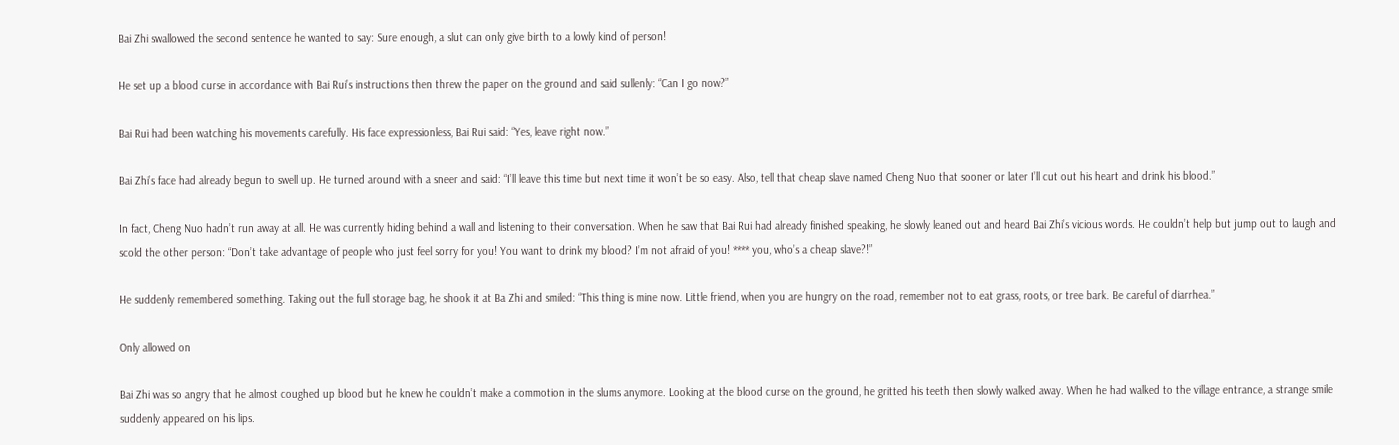Bai Zhi swallowed the second sentence he wanted to say: Sure enough, a slut can only give birth to a lowly kind of person!

He set up a blood curse in accordance with Bai Rui’s instructions then threw the paper on the ground and said sullenly: “Can I go now?”

Bai Rui had been watching his movements carefully. His face expressionless, Bai Rui said: “Yes, leave right now.”

Bai Zhi’s face had already begun to swell up. He turned around with a sneer and said: “I’ll leave this time but next time it won’t be so easy. Also, tell that cheap slave named Cheng Nuo that sooner or later I’ll cut out his heart and drink his blood.”

In fact, Cheng Nuo hadn’t run away at all. He was currently hiding behind a wall and listening to their conversation. When he saw that Bai Rui had already finished speaking, he slowly leaned out and heard Bai Zhi’s vicious words. He couldn’t help but jump out to laugh and scold the other person: “Don’t take advantage of people who just feel sorry for you! You want to drink my blood? I’m not afraid of you! **** you, who’s a cheap slave?!”

He suddenly remembered something. Taking out the full storage bag, he shook it at Ba Zhi and smiled: “This thing is mine now. Little friend, when you are hungry on the road, remember not to eat grass, roots, or tree bark. Be careful of diarrhea.”

Only allowed on

Bai Zhi was so angry that he almost coughed up blood but he knew he couldn’t make a commotion in the slums anymore. Looking at the blood curse on the ground, he gritted his teeth then slowly walked away. When he had walked to the village entrance, a strange smile suddenly appeared on his lips.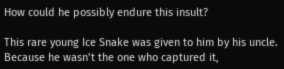How could he possibly endure this insult?

This rare young Ice Snake was given to him by his uncle. Because he wasn’t the one who captured it,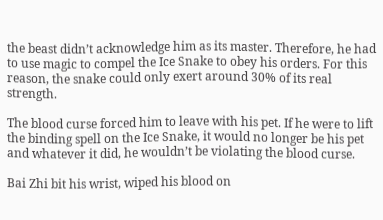the beast didn’t acknowledge him as its master. Therefore, he had to use magic to compel the Ice Snake to obey his orders. For this reason, the snake could only exert around 30% of its real strength.

The blood curse forced him to leave with his pet. If he were to lift the binding spell on the Ice Snake, it would no longer be his pet and whatever it did, he wouldn’t be violating the blood curse.

Bai Zhi bit his wrist, wiped his blood on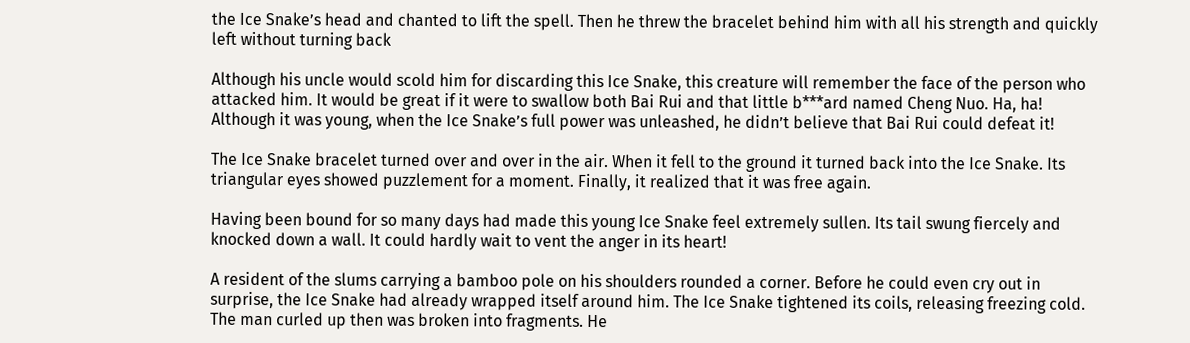the Ice Snake’s head and chanted to lift the spell. Then he threw the bracelet behind him with all his strength and quickly left without turning back

Although his uncle would scold him for discarding this Ice Snake, this creature will remember the face of the person who attacked him. It would be great if it were to swallow both Bai Rui and that little b***ard named Cheng Nuo. Ha, ha!  Although it was young, when the Ice Snake’s full power was unleashed, he didn’t believe that Bai Rui could defeat it!

The Ice Snake bracelet turned over and over in the air. When it fell to the ground it turned back into the Ice Snake. Its triangular eyes showed puzzlement for a moment. Finally, it realized that it was free again.

Having been bound for so many days had made this young Ice Snake feel extremely sullen. Its tail swung fiercely and knocked down a wall. It could hardly wait to vent the anger in its heart!

A resident of the slums carrying a bamboo pole on his shoulders rounded a corner. Before he could even cry out in surprise, the Ice Snake had already wrapped itself around him. The Ice Snake tightened its coils, releasing freezing cold. The man curled up then was broken into fragments. He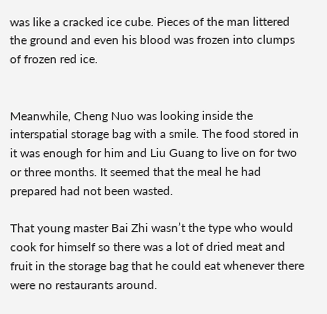was like a cracked ice cube. Pieces of the man littered the ground and even his blood was frozen into clumps of frozen red ice.


Meanwhile, Cheng Nuo was looking inside the interspatial storage bag with a smile. The food stored in it was enough for him and Liu Guang to live on for two or three months. It seemed that the meal he had prepared had not been wasted.

That young master Bai Zhi wasn’t the type who would cook for himself so there was a lot of dried meat and fruit in the storage bag that he could eat whenever there were no restaurants around.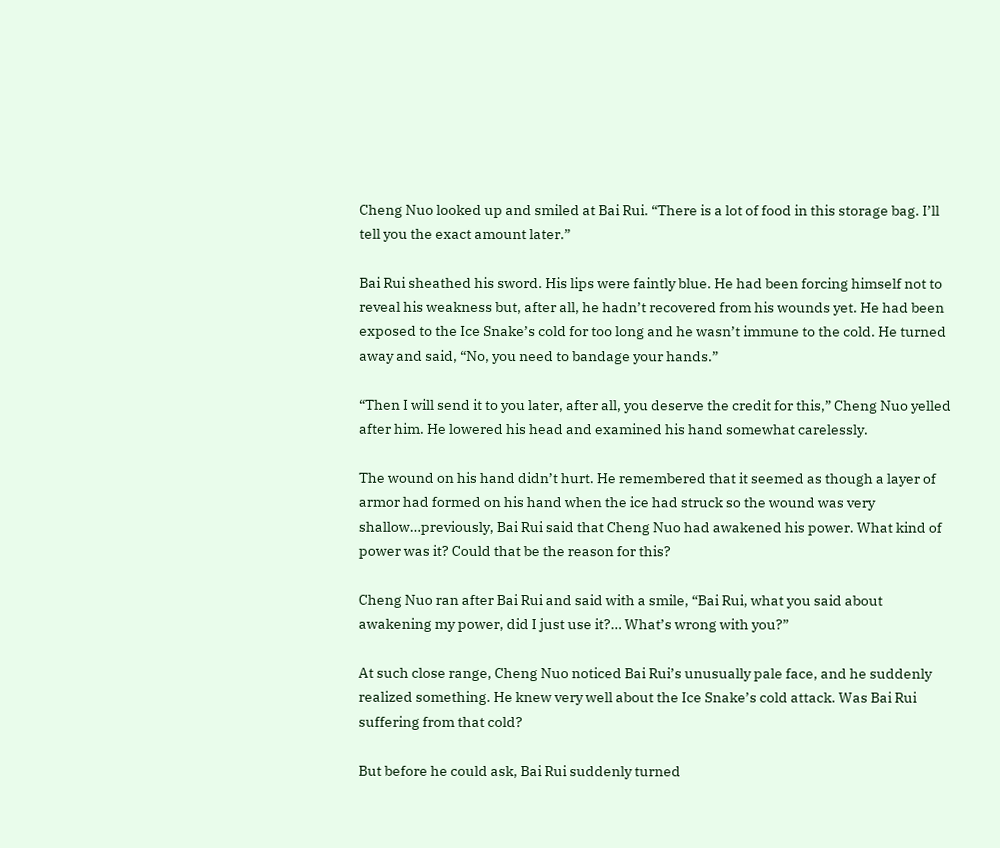Cheng Nuo looked up and smiled at Bai Rui. “There is a lot of food in this storage bag. I’ll tell you the exact amount later.”

Bai Rui sheathed his sword. His lips were faintly blue. He had been forcing himself not to reveal his weakness but, after all, he hadn’t recovered from his wounds yet. He had been exposed to the Ice Snake’s cold for too long and he wasn’t immune to the cold. He turned away and said, “No, you need to bandage your hands.”

“Then I will send it to you later, after all, you deserve the credit for this,” Cheng Nuo yelled after him. He lowered his head and examined his hand somewhat carelessly.

The wound on his hand didn’t hurt. He remembered that it seemed as though a layer of armor had formed on his hand when the ice had struck so the wound was very shallow…previously, Bai Rui said that Cheng Nuo had awakened his power. What kind of power was it? Could that be the reason for this?

Cheng Nuo ran after Bai Rui and said with a smile, “Bai Rui, what you said about awakening my power, did I just use it?… What’s wrong with you?”

At such close range, Cheng Nuo noticed Bai Rui’s unusually pale face, and he suddenly realized something. He knew very well about the Ice Snake’s cold attack. Was Bai Rui suffering from that cold?

But before he could ask, Bai Rui suddenly turned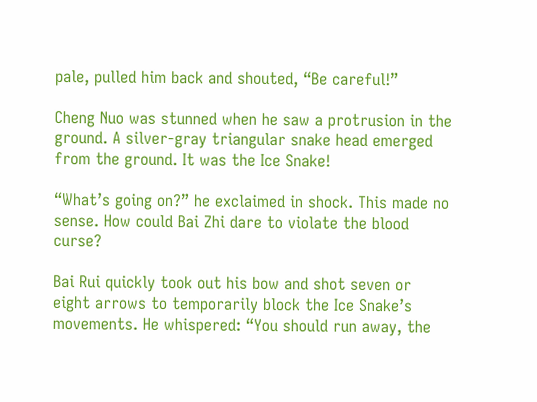pale, pulled him back and shouted, “Be careful!”

Cheng Nuo was stunned when he saw a protrusion in the ground. A silver-gray triangular snake head emerged from the ground. It was the Ice Snake!

“What’s going on?” he exclaimed in shock. This made no sense. How could Bai Zhi dare to violate the blood curse?

Bai Rui quickly took out his bow and shot seven or eight arrows to temporarily block the Ice Snake’s movements. He whispered: “You should run away, the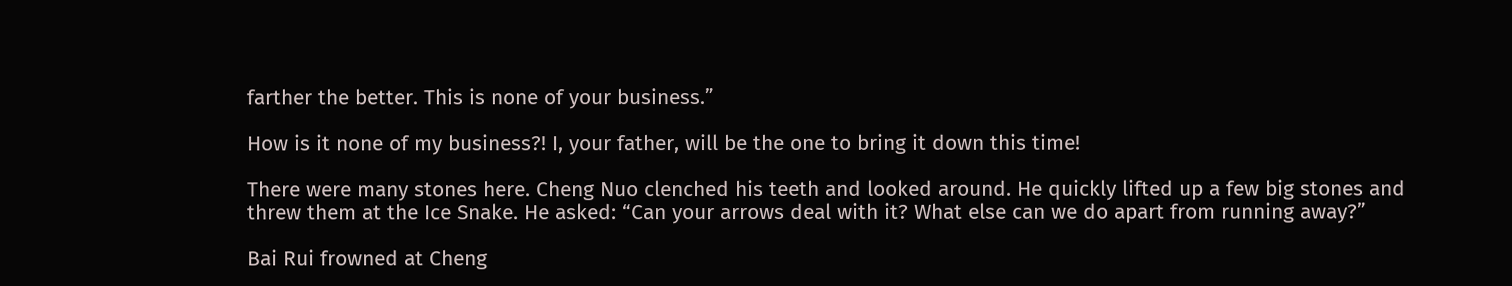farther the better. This is none of your business.”

How is it none of my business?! I, your father, will be the one to bring it down this time!

There were many stones here. Cheng Nuo clenched his teeth and looked around. He quickly lifted up a few big stones and threw them at the Ice Snake. He asked: “Can your arrows deal with it? What else can we do apart from running away?”

Bai Rui frowned at Cheng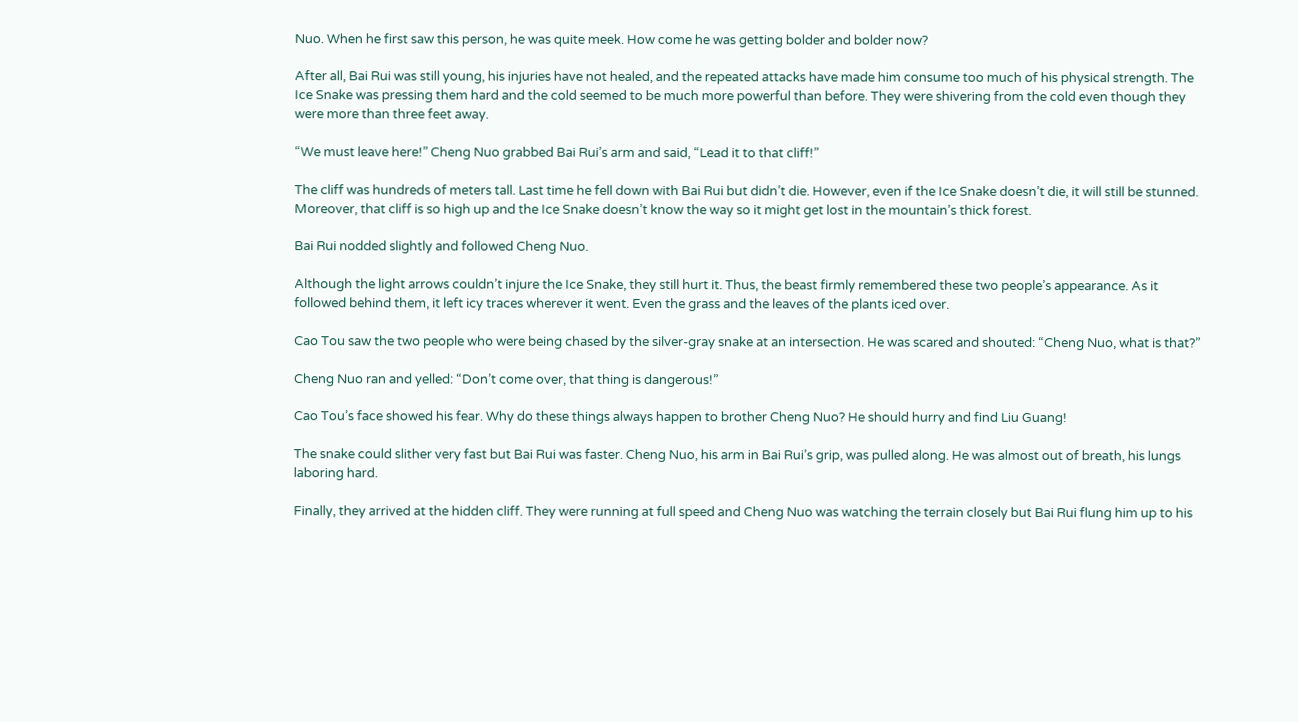Nuo. When he first saw this person, he was quite meek. How come he was getting bolder and bolder now?

After all, Bai Rui was still young, his injuries have not healed, and the repeated attacks have made him consume too much of his physical strength. The Ice Snake was pressing them hard and the cold seemed to be much more powerful than before. They were shivering from the cold even though they were more than three feet away.

“We must leave here!” Cheng Nuo grabbed Bai Rui’s arm and said, “Lead it to that cliff!”

The cliff was hundreds of meters tall. Last time he fell down with Bai Rui but didn’t die. However, even if the Ice Snake doesn’t die, it will still be stunned. Moreover, that cliff is so high up and the Ice Snake doesn’t know the way so it might get lost in the mountain’s thick forest.

Bai Rui nodded slightly and followed Cheng Nuo.

Although the light arrows couldn’t injure the Ice Snake, they still hurt it. Thus, the beast firmly remembered these two people’s appearance. As it followed behind them, it left icy traces wherever it went. Even the grass and the leaves of the plants iced over.

Cao Tou saw the two people who were being chased by the silver-gray snake at an intersection. He was scared and shouted: “Cheng Nuo, what is that?”

Cheng Nuo ran and yelled: “Don’t come over, that thing is dangerous!”

Cao Tou’s face showed his fear. Why do these things always happen to brother Cheng Nuo? He should hurry and find Liu Guang!

The snake could slither very fast but Bai Rui was faster. Cheng Nuo, his arm in Bai Rui’s grip, was pulled along. He was almost out of breath, his lungs laboring hard.

Finally, they arrived at the hidden cliff. They were running at full speed and Cheng Nuo was watching the terrain closely but Bai Rui flung him up to his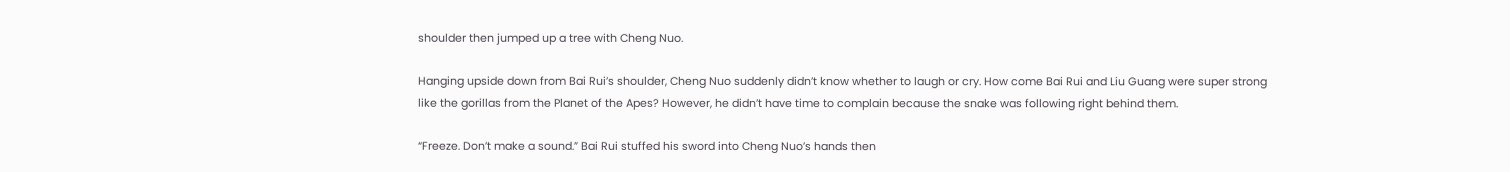shoulder then jumped up a tree with Cheng Nuo.

Hanging upside down from Bai Rui’s shoulder, Cheng Nuo suddenly didn’t know whether to laugh or cry. How come Bai Rui and Liu Guang were super strong like the gorillas from the Planet of the Apes? However, he didn’t have time to complain because the snake was following right behind them.

“Freeze. Don’t make a sound.” Bai Rui stuffed his sword into Cheng Nuo’s hands then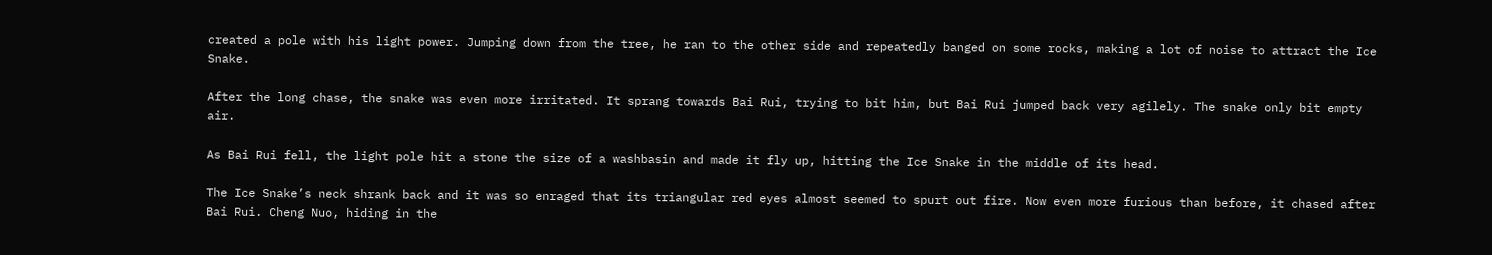created a pole with his light power. Jumping down from the tree, he ran to the other side and repeatedly banged on some rocks, making a lot of noise to attract the Ice Snake.

After the long chase, the snake was even more irritated. It sprang towards Bai Rui, trying to bit him, but Bai Rui jumped back very agilely. The snake only bit empty air.

As Bai Rui fell, the light pole hit a stone the size of a washbasin and made it fly up, hitting the Ice Snake in the middle of its head.

The Ice Snake’s neck shrank back and it was so enraged that its triangular red eyes almost seemed to spurt out fire. Now even more furious than before, it chased after Bai Rui. Cheng Nuo, hiding in the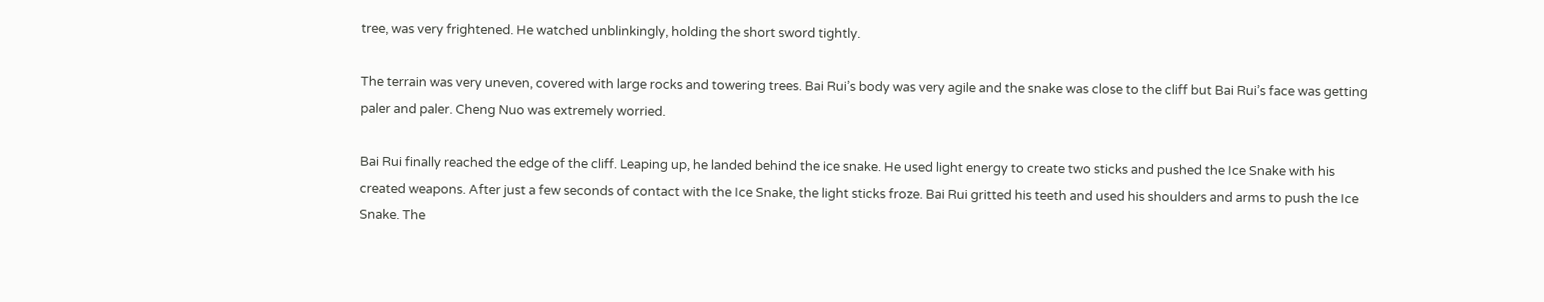tree, was very frightened. He watched unblinkingly, holding the short sword tightly.

The terrain was very uneven, covered with large rocks and towering trees. Bai Rui’s body was very agile and the snake was close to the cliff but Bai Rui’s face was getting paler and paler. Cheng Nuo was extremely worried.

Bai Rui finally reached the edge of the cliff. Leaping up, he landed behind the ice snake. He used light energy to create two sticks and pushed the Ice Snake with his created weapons. After just a few seconds of contact with the Ice Snake, the light sticks froze. Bai Rui gritted his teeth and used his shoulders and arms to push the Ice Snake. The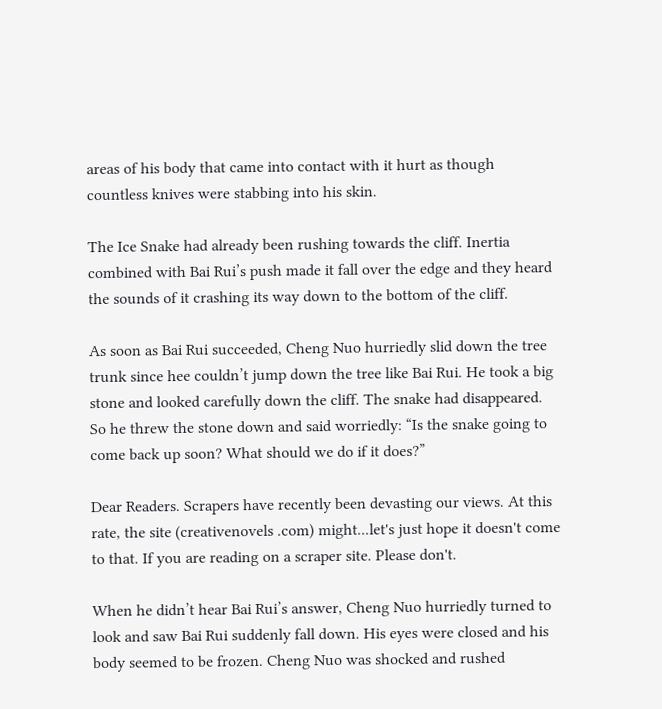areas of his body that came into contact with it hurt as though countless knives were stabbing into his skin.

The Ice Snake had already been rushing towards the cliff. Inertia combined with Bai Rui’s push made it fall over the edge and they heard the sounds of it crashing its way down to the bottom of the cliff.

As soon as Bai Rui succeeded, Cheng Nuo hurriedly slid down the tree trunk since hee couldn’t jump down the tree like Bai Rui. He took a big stone and looked carefully down the cliff. The snake had disappeared. So he threw the stone down and said worriedly: “Is the snake going to come back up soon? What should we do if it does?”

Dear Readers. Scrapers have recently been devasting our views. At this rate, the site (creativenovels .com) might...let's just hope it doesn't come to that. If you are reading on a scraper site. Please don't.

When he didn’t hear Bai Rui’s answer, Cheng Nuo hurriedly turned to look and saw Bai Rui suddenly fall down. His eyes were closed and his body seemed to be frozen. Cheng Nuo was shocked and rushed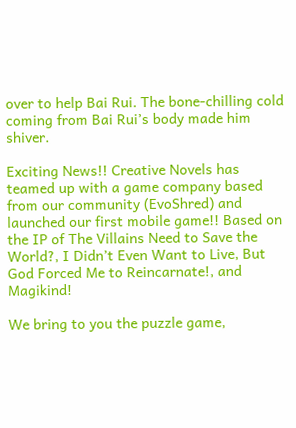over to help Bai Rui. The bone-chilling cold coming from Bai Rui’s body made him shiver.

Exciting News!! Creative Novels has teamed up with a game company based from our community (EvoShred) and launched our first mobile game!! Based on the IP of The Villains Need to Save the World?, I Didn’t Even Want to Live, But God Forced Me to Reincarnate!, and Magikind!

We bring to you the puzzle game,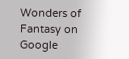Wonders of Fantasy on Google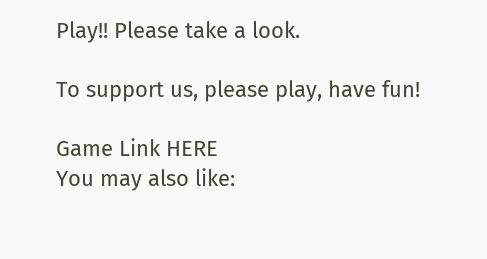Play!! Please take a look.

To support us, please play, have fun!

Game Link HERE
You may also like: